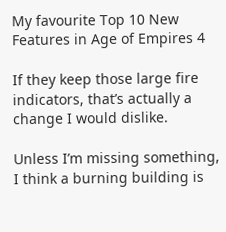My favourite Top 10 New Features in Age of Empires 4

If they keep those large fire indicators, that’s actually a change I would dislike.

Unless I’m missing something, I think a burning building is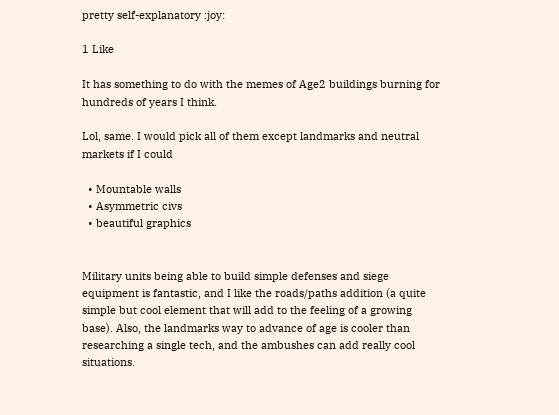pretty self-explanatory :joy:

1 Like

It has something to do with the memes of Age2 buildings burning for hundreds of years I think.

Lol, same. I would pick all of them except landmarks and neutral markets if I could

  • Mountable walls
  • Asymmetric civs
  • beautiful graphics


Military units being able to build simple defenses and siege equipment is fantastic, and I like the roads/paths addition (a quite simple but cool element that will add to the feeling of a growing base). Also, the landmarks way to advance of age is cooler than researching a single tech, and the ambushes can add really cool situations.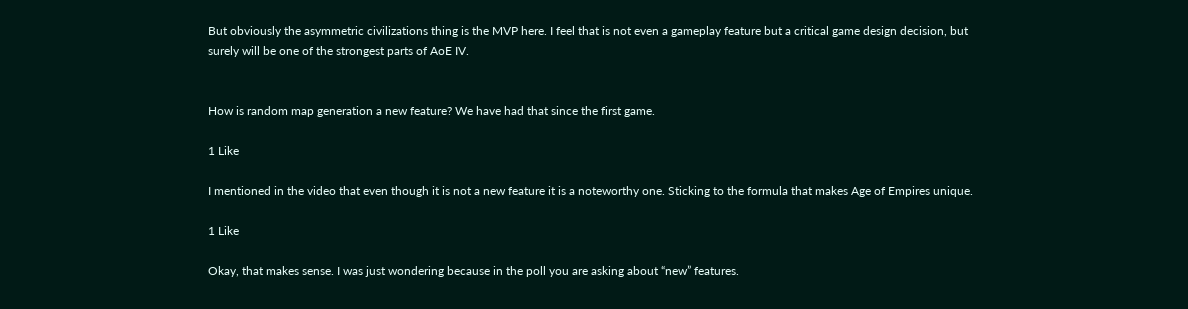But obviously the asymmetric civilizations thing is the MVP here. I feel that is not even a gameplay feature but a critical game design decision, but surely will be one of the strongest parts of AoE IV.


How is random map generation a new feature? We have had that since the first game.

1 Like

I mentioned in the video that even though it is not a new feature it is a noteworthy one. Sticking to the formula that makes Age of Empires unique.

1 Like

Okay, that makes sense. I was just wondering because in the poll you are asking about “new” features.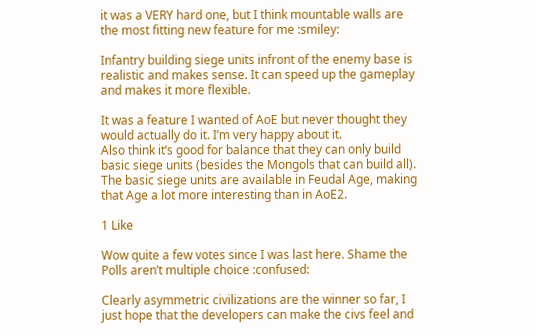it was a VERY hard one, but I think mountable walls are the most fitting new feature for me :smiley:

Infantry building siege units infront of the enemy base is realistic and makes sense. It can speed up the gameplay and makes it more flexible.

It was a feature I wanted of AoE but never thought they would actually do it. I’m very happy about it.
Also think it’s good for balance that they can only build basic siege units (besides the Mongols that can build all).
The basic siege units are available in Feudal Age, making that Age a lot more interesting than in AoE2.

1 Like

Wow quite a few votes since I was last here. Shame the Polls aren’t multiple choice :confused:

Clearly asymmetric civilizations are the winner so far, I just hope that the developers can make the civs feel and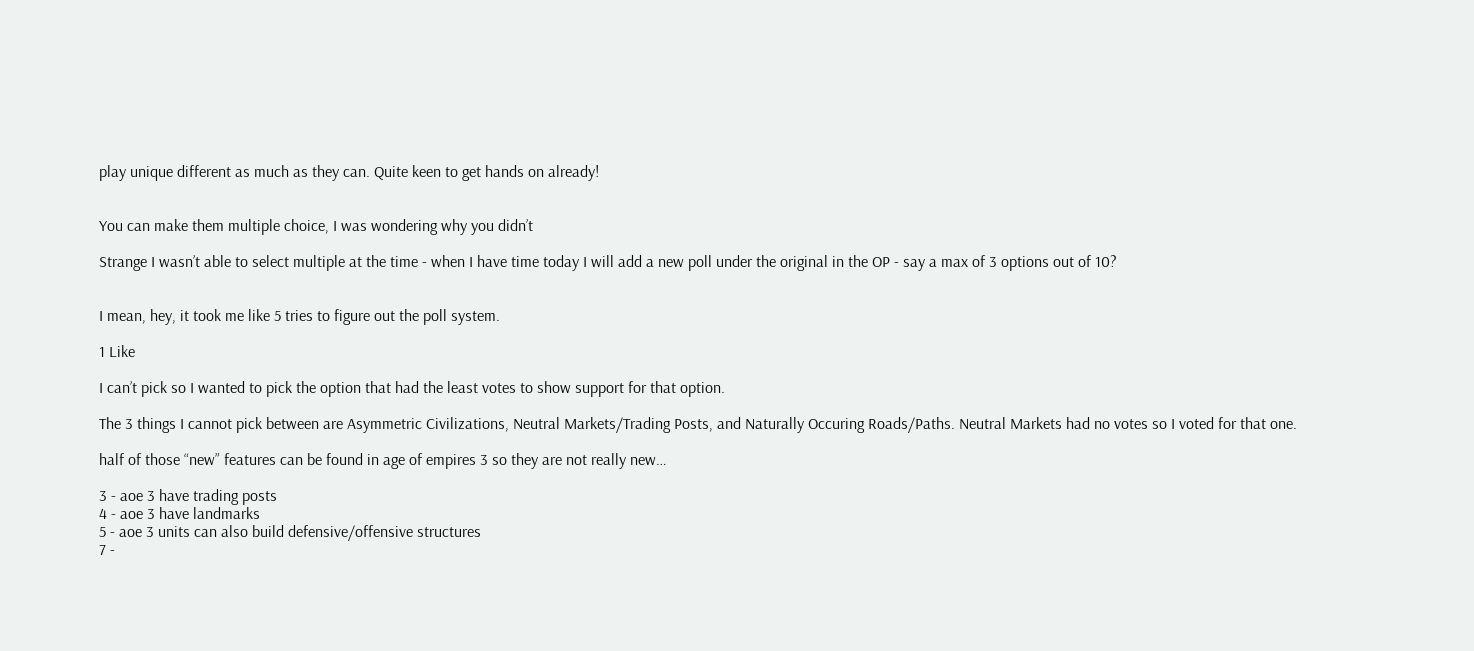play unique different as much as they can. Quite keen to get hands on already!


You can make them multiple choice, I was wondering why you didn’t

Strange I wasn’t able to select multiple at the time - when I have time today I will add a new poll under the original in the OP - say a max of 3 options out of 10?


I mean, hey, it took me like 5 tries to figure out the poll system.

1 Like

I can’t pick so I wanted to pick the option that had the least votes to show support for that option.

The 3 things I cannot pick between are Asymmetric Civilizations, Neutral Markets/Trading Posts, and Naturally Occuring Roads/Paths. Neutral Markets had no votes so I voted for that one.

half of those “new” features can be found in age of empires 3 so they are not really new…

3 - aoe 3 have trading posts
4 - aoe 3 have landmarks
5 - aoe 3 units can also build defensive/offensive structures
7 -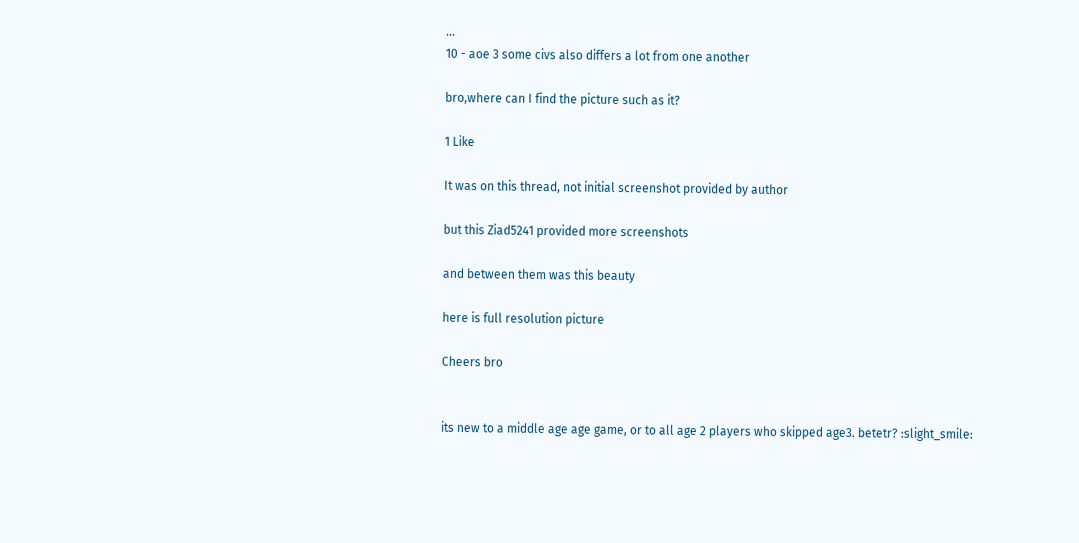…
10 - aoe 3 some civs also differs a lot from one another

bro,where can I find the picture such as it?

1 Like

It was on this thread, not initial screenshot provided by author

but this Ziad5241 provided more screenshots

and between them was this beauty

here is full resolution picture

Cheers bro


its new to a middle age age game, or to all age 2 players who skipped age3. betetr? :slight_smile: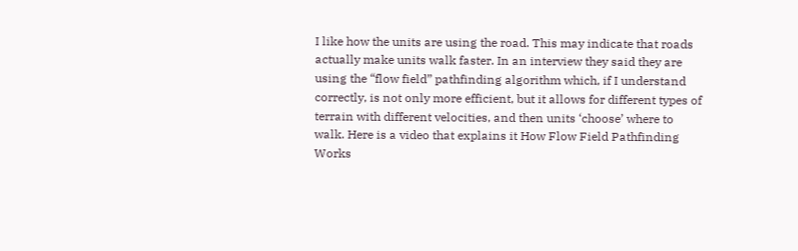I like how the units are using the road. This may indicate that roads actually make units walk faster. In an interview they said they are using the “flow field” pathfinding algorithm which, if I understand correctly, is not only more efficient, but it allows for different types of terrain with different velocities, and then units ‘choose’ where to walk. Here is a video that explains it How Flow Field Pathfinding Works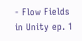- Flow Fields in Unity ep. 1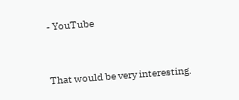- YouTube


That would be very interesting.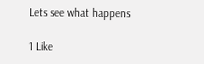Lets see what happens

1 Like